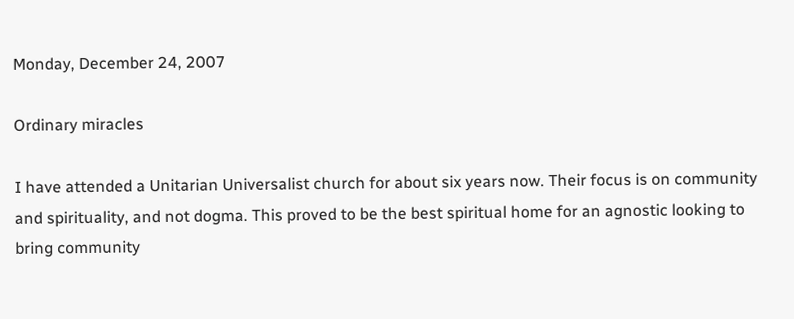Monday, December 24, 2007

Ordinary miracles

I have attended a Unitarian Universalist church for about six years now. Their focus is on community and spirituality, and not dogma. This proved to be the best spiritual home for an agnostic looking to bring community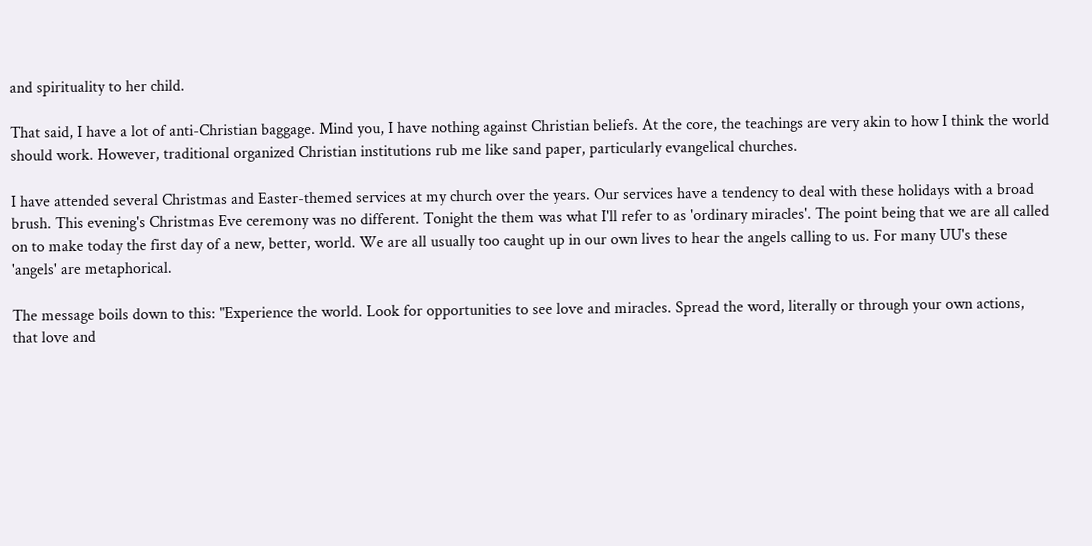and spirituality to her child.

That said, I have a lot of anti-Christian baggage. Mind you, I have nothing against Christian beliefs. At the core, the teachings are very akin to how I think the world should work. However, traditional organized Christian institutions rub me like sand paper, particularly evangelical churches.

I have attended several Christmas and Easter-themed services at my church over the years. Our services have a tendency to deal with these holidays with a broad brush. This evening's Christmas Eve ceremony was no different. Tonight the them was what I'll refer to as 'ordinary miracles'. The point being that we are all called on to make today the first day of a new, better, world. We are all usually too caught up in our own lives to hear the angels calling to us. For many UU's these 'angels' are metaphorical.

The message boils down to this: "Experience the world. Look for opportunities to see love and miracles. Spread the word, literally or through your own actions, that love and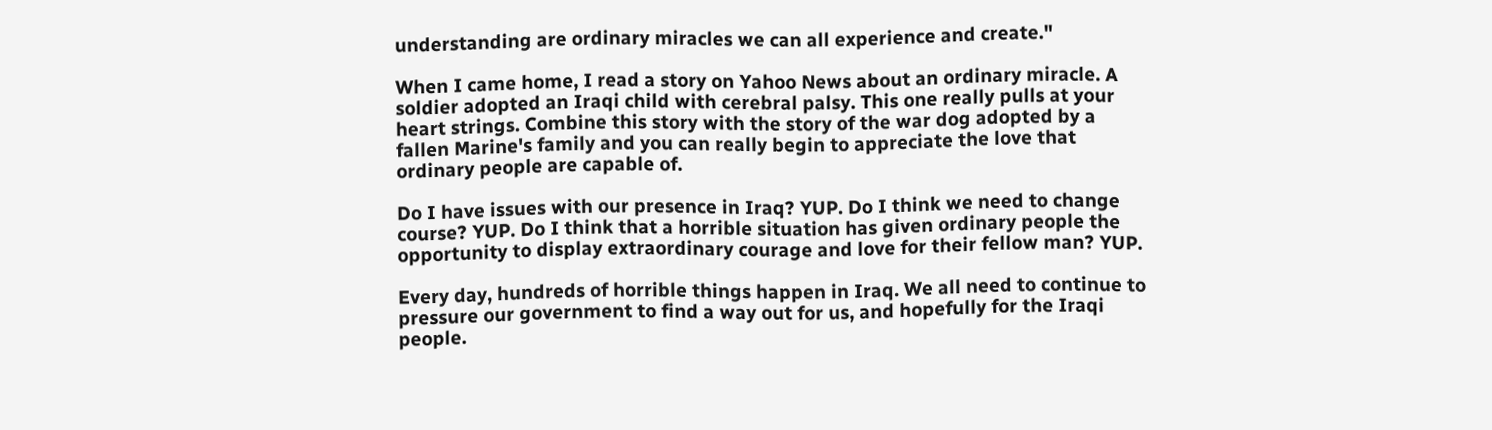understanding are ordinary miracles we can all experience and create."

When I came home, I read a story on Yahoo News about an ordinary miracle. A soldier adopted an Iraqi child with cerebral palsy. This one really pulls at your heart strings. Combine this story with the story of the war dog adopted by a fallen Marine's family and you can really begin to appreciate the love that ordinary people are capable of.

Do I have issues with our presence in Iraq? YUP. Do I think we need to change course? YUP. Do I think that a horrible situation has given ordinary people the opportunity to display extraordinary courage and love for their fellow man? YUP.

Every day, hundreds of horrible things happen in Iraq. We all need to continue to pressure our government to find a way out for us, and hopefully for the Iraqi people.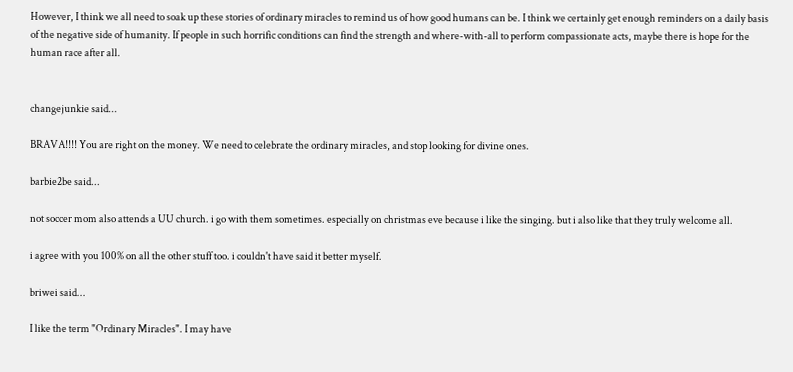However, I think we all need to soak up these stories of ordinary miracles to remind us of how good humans can be. I think we certainly get enough reminders on a daily basis of the negative side of humanity. If people in such horrific conditions can find the strength and where-with-all to perform compassionate acts, maybe there is hope for the human race after all.


changejunkie said...

BRAVA!!!! You are right on the money. We need to celebrate the ordinary miracles, and stop looking for divine ones.

barbie2be said...

not soccer mom also attends a UU church. i go with them sometimes. especially on christmas eve because i like the singing. but i also like that they truly welcome all.

i agree with you 100% on all the other stuff too. i couldn't have said it better myself.

briwei said...

I like the term "Ordinary Miracles". I may have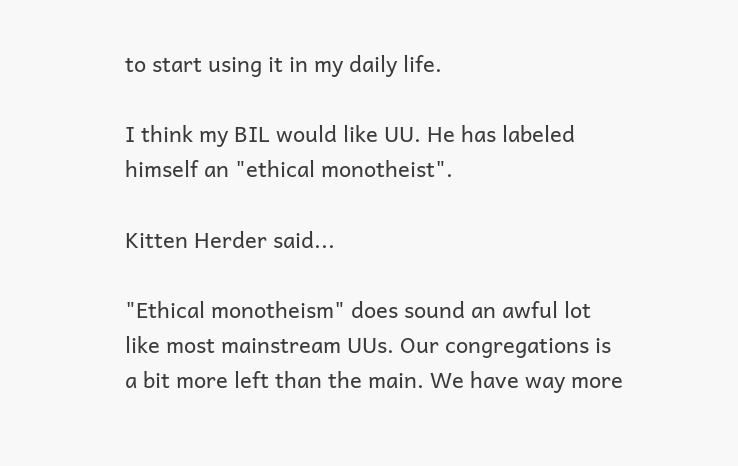to start using it in my daily life.

I think my BIL would like UU. He has labeled himself an "ethical monotheist".

Kitten Herder said...

"Ethical monotheism" does sound an awful lot like most mainstream UUs. Our congregations is a bit more left than the main. We have way more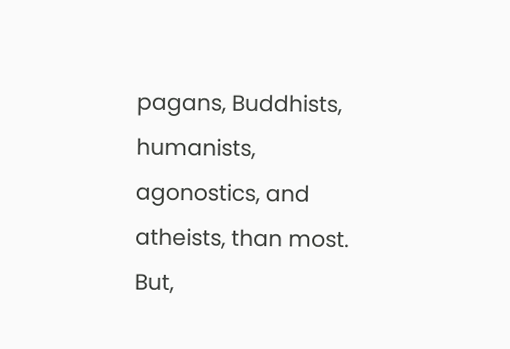pagans, Buddhists, humanists, agonostics, and atheists, than most. But,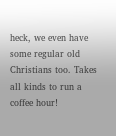heck, we even have some regular old Christians too. Takes all kinds to run a coffee hour!